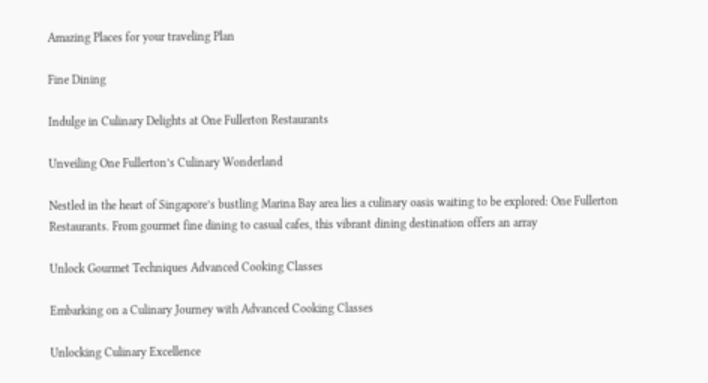Amazing Places for your traveling Plan

Fine Dining

Indulge in Culinary Delights at One Fullerton Restaurants

Unveiling One Fullerton’s Culinary Wonderland

Nestled in the heart of Singapore’s bustling Marina Bay area lies a culinary oasis waiting to be explored: One Fullerton Restaurants. From gourmet fine dining to casual cafes, this vibrant dining destination offers an array

Unlock Gourmet Techniques Advanced Cooking Classes

Embarking on a Culinary Journey with Advanced Cooking Classes

Unlocking Culinary Excellence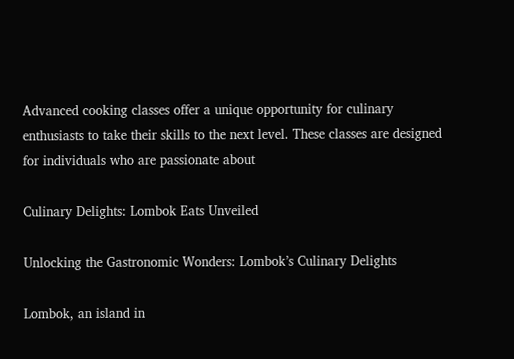Advanced cooking classes offer a unique opportunity for culinary enthusiasts to take their skills to the next level. These classes are designed for individuals who are passionate about

Culinary Delights: Lombok Eats Unveiled

Unlocking the Gastronomic Wonders: Lombok’s Culinary Delights

Lombok, an island in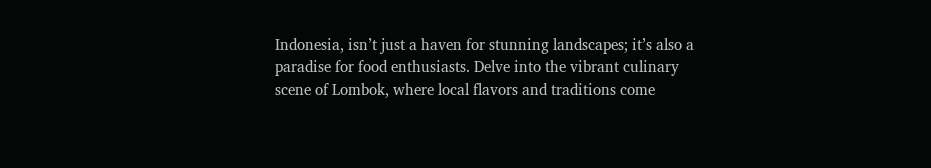Indonesia, isn’t just a haven for stunning landscapes; it’s also a paradise for food enthusiasts. Delve into the vibrant culinary scene of Lombok, where local flavors and traditions come